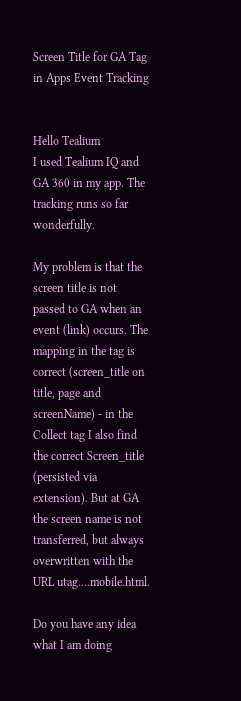Screen Title for GA Tag in Apps Event Tracking


Hello Tealium
I used Tealium IQ and GA 360 in my app. The tracking runs so far wonderfully.

My problem is that the screen title is not passed to GA when an event (link) occurs. The mapping in the tag is correct (screen_title on title, page and screenName) - in the Collect tag I also find the correct Screen_title (persisted via extension). But at GA the screen name is not transferred, but always overwritten with the URL utag....mobile.html.

Do you have any idea what I am doing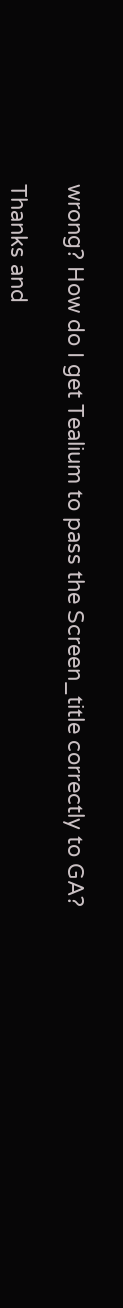wrong? How do I get Tealium to pass the Screen_title correctly to GA?

Thanks and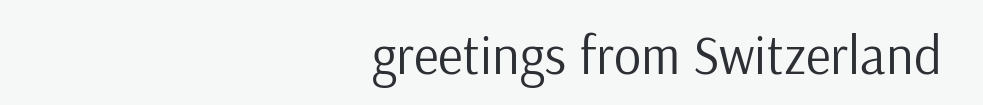greetings from Switzerland